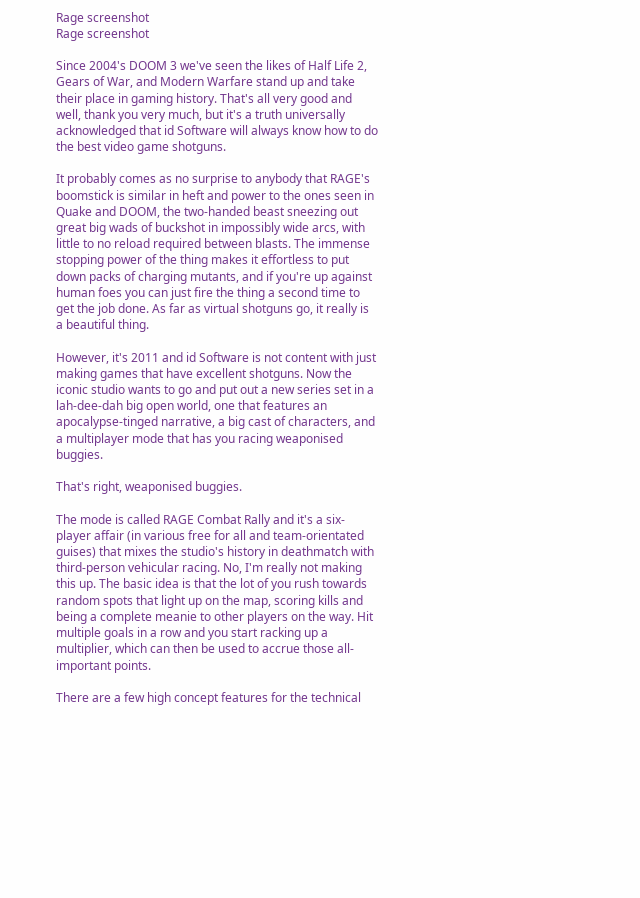Rage screenshot
Rage screenshot

Since 2004's DOOM 3 we've seen the likes of Half Life 2, Gears of War, and Modern Warfare stand up and take their place in gaming history. That's all very good and well, thank you very much, but it's a truth universally acknowledged that id Software will always know how to do the best video game shotguns.

It probably comes as no surprise to anybody that RAGE's boomstick is similar in heft and power to the ones seen in Quake and DOOM, the two-handed beast sneezing out great big wads of buckshot in impossibly wide arcs, with little to no reload required between blasts. The immense stopping power of the thing makes it effortless to put down packs of charging mutants, and if you're up against human foes you can just fire the thing a second time to get the job done. As far as virtual shotguns go, it really is a beautiful thing.

However, it's 2011 and id Software is not content with just making games that have excellent shotguns. Now the iconic studio wants to go and put out a new series set in a lah-dee-dah big open world, one that features an apocalypse-tinged narrative, a big cast of characters, and a multiplayer mode that has you racing weaponised buggies.

That's right, weaponised buggies.

The mode is called RAGE Combat Rally and it's a six-player affair (in various free for all and team-orientated guises) that mixes the studio's history in deathmatch with third-person vehicular racing. No, I'm really not making this up. The basic idea is that the lot of you rush towards random spots that light up on the map, scoring kills and being a complete meanie to other players on the way. Hit multiple goals in a row and you start racking up a multiplier, which can then be used to accrue those all-important points.

There are a few high concept features for the technical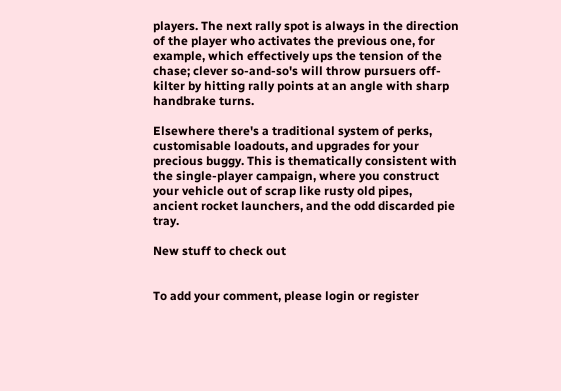players. The next rally spot is always in the direction of the player who activates the previous one, for example, which effectively ups the tension of the chase; clever so-and-so's will throw pursuers off-kilter by hitting rally points at an angle with sharp handbrake turns.

Elsewhere there's a traditional system of perks, customisable loadouts, and upgrades for your precious buggy. This is thematically consistent with the single-player campaign, where you construct your vehicle out of scrap like rusty old pipes, ancient rocket launchers, and the odd discarded pie tray.

New stuff to check out


To add your comment, please login or register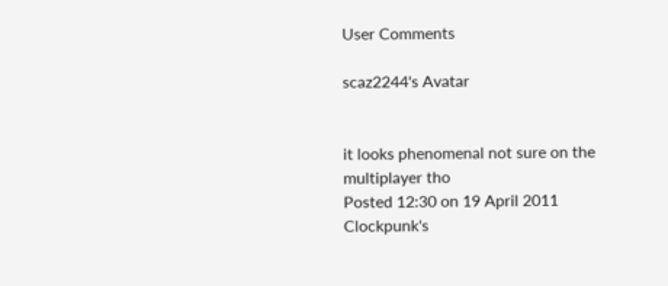User Comments

scaz2244's Avatar


it looks phenomenal not sure on the multiplayer tho
Posted 12:30 on 19 April 2011
Clockpunk's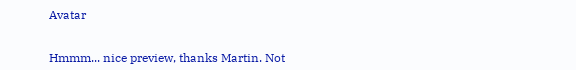Avatar


Hmmm... nice preview, thanks Martin. Not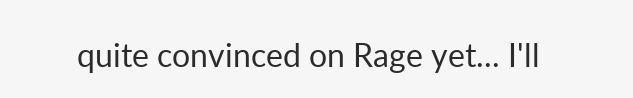quite convinced on Rage yet... I'll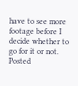have to see more footage before I decide whether to go for it or not.
Posted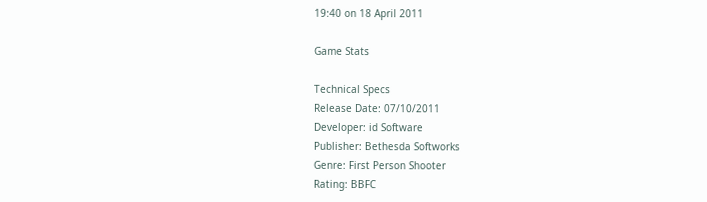19:40 on 18 April 2011

Game Stats

Technical Specs
Release Date: 07/10/2011
Developer: id Software
Publisher: Bethesda Softworks
Genre: First Person Shooter
Rating: BBFC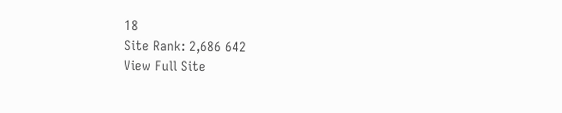18
Site Rank: 2,686 642
View Full Site